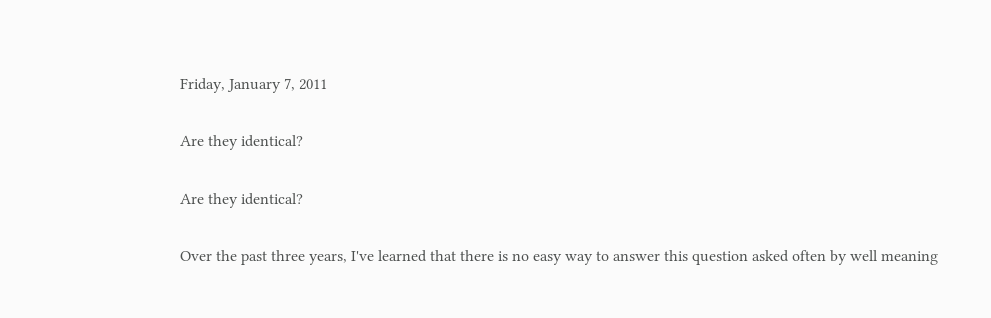Friday, January 7, 2011

Are they identical?

Are they identical?

Over the past three years, I've learned that there is no easy way to answer this question asked often by well meaning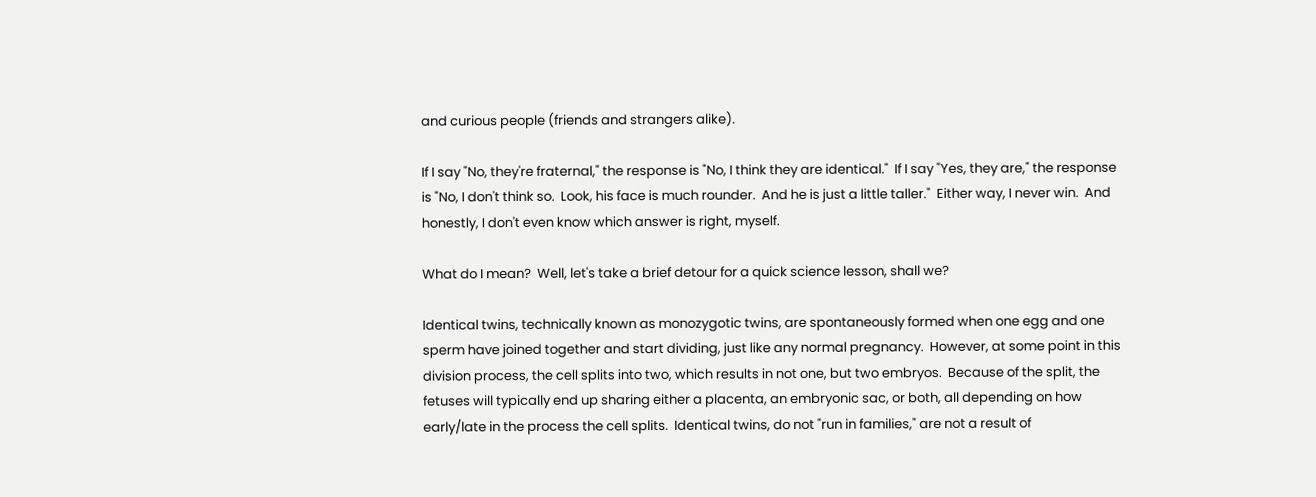and curious people (friends and strangers alike).

If I say "No, they're fraternal," the response is "No, I think they are identical."  If I say "Yes, they are," the response is "No, I don't think so.  Look, his face is much rounder.  And he is just a little taller."  Either way, I never win.  And honestly, I don't even know which answer is right, myself.

What do I mean?  Well, let's take a brief detour for a quick science lesson, shall we?

Identical twins, technically known as monozygotic twins, are spontaneously formed when one egg and one sperm have joined together and start dividing, just like any normal pregnancy.  However, at some point in this division process, the cell splits into two, which results in not one, but two embryos.  Because of the split, the fetuses will typically end up sharing either a placenta, an embryonic sac, or both, all depending on how early/late in the process the cell splits.  Identical twins, do not "run in families," are not a result of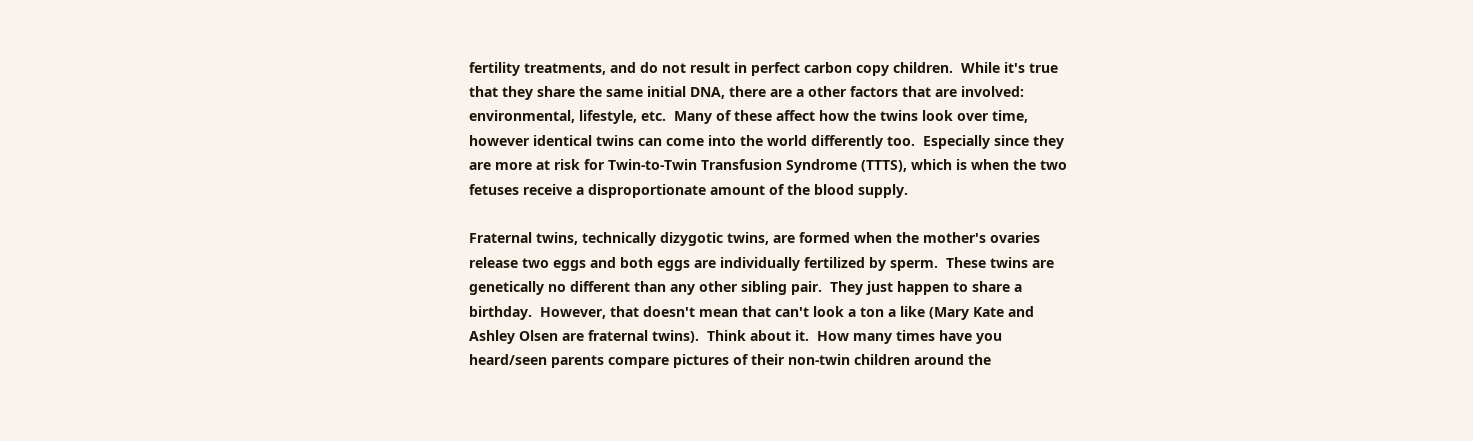fertility treatments, and do not result in perfect carbon copy children.  While it's true that they share the same initial DNA, there are a other factors that are involved: environmental, lifestyle, etc.  Many of these affect how the twins look over time, however identical twins can come into the world differently too.  Especially since they are more at risk for Twin-to-Twin Transfusion Syndrome (TTTS), which is when the two fetuses receive a disproportionate amount of the blood supply.

Fraternal twins, technically dizygotic twins, are formed when the mother's ovaries release two eggs and both eggs are individually fertilized by sperm.  These twins are genetically no different than any other sibling pair.  They just happen to share a birthday.  However, that doesn't mean that can't look a ton a like (Mary Kate and Ashley Olsen are fraternal twins).  Think about it.  How many times have you heard/seen parents compare pictures of their non-twin children around the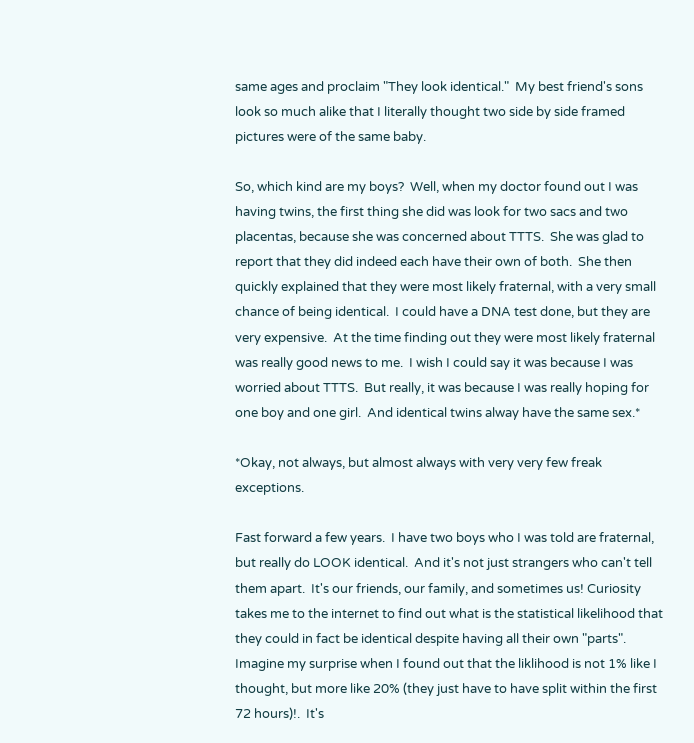same ages and proclaim "They look identical."  My best friend's sons look so much alike that I literally thought two side by side framed pictures were of the same baby.

So, which kind are my boys?  Well, when my doctor found out I was having twins, the first thing she did was look for two sacs and two placentas, because she was concerned about TTTS.  She was glad to report that they did indeed each have their own of both.  She then quickly explained that they were most likely fraternal, with a very small chance of being identical.  I could have a DNA test done, but they are very expensive.  At the time finding out they were most likely fraternal was really good news to me.  I wish I could say it was because I was worried about TTTS.  But really, it was because I was really hoping for one boy and one girl.  And identical twins alway have the same sex.*

*Okay, not always, but almost always with very very few freak exceptions.

Fast forward a few years.  I have two boys who I was told are fraternal, but really do LOOK identical.  And it's not just strangers who can't tell them apart.  It's our friends, our family, and sometimes us! Curiosity takes me to the internet to find out what is the statistical likelihood that they could in fact be identical despite having all their own "parts". Imagine my surprise when I found out that the liklihood is not 1% like I thought, but more like 20% (they just have to have split within the first 72 hours)!.  It's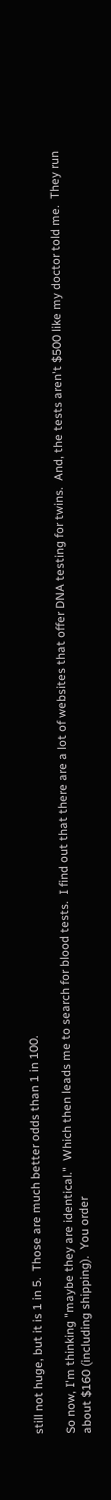still not huge, but it is 1 in 5.  Those are much better odds than 1 in 100.

So now, I'm thinking "maybe they are identical."  Which then leads me to search for blood tests.  I find out that there are a lot of websites that offer DNA testing for twins.  And, the tests aren't $500 like my doctor told me.  They run about $160 (including shipping).  You order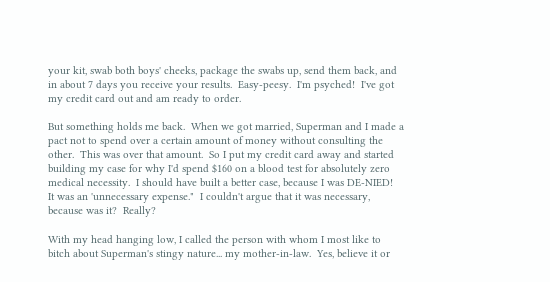your kit, swab both boys' cheeks, package the swabs up, send them back, and in about 7 days you receive your results.  Easy-peesy.  I'm psyched!  I've got my credit card out and am ready to order.

But something holds me back.  When we got married, Superman and I made a pact not to spend over a certain amount of money without consulting the other.  This was over that amount.  So I put my credit card away and started building my case for why I'd spend $160 on a blood test for absolutely zero medical necessity.  I should have built a better case, because I was DE-NIED!  It was an 'unnecessary expense."  I couldn't argue that it was necessary, because was it?  Really?

With my head hanging low, I called the person with whom I most like to bitch about Superman's stingy nature... my mother-in-law.  Yes, believe it or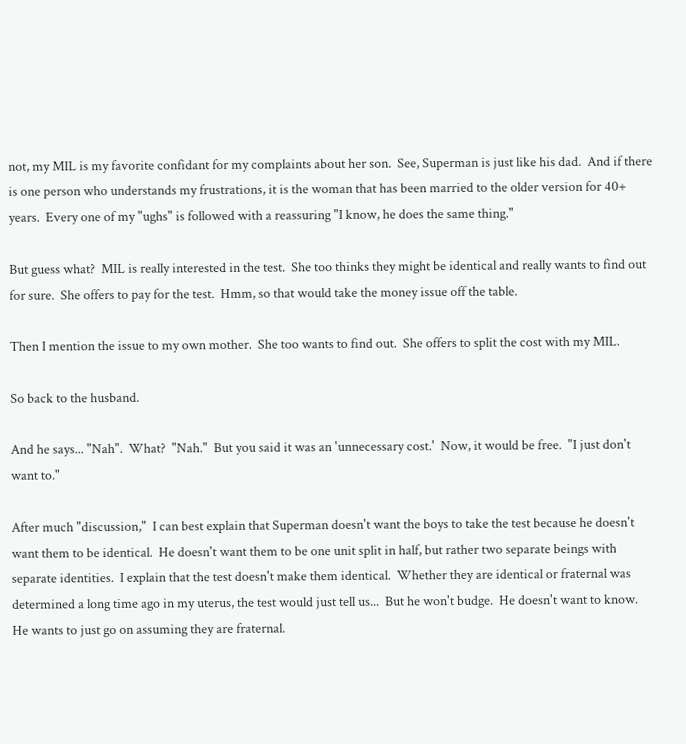not, my MIL is my favorite confidant for my complaints about her son.  See, Superman is just like his dad.  And if there is one person who understands my frustrations, it is the woman that has been married to the older version for 40+ years.  Every one of my "ughs" is followed with a reassuring "I know, he does the same thing."

But guess what?  MIL is really interested in the test.  She too thinks they might be identical and really wants to find out for sure.  She offers to pay for the test.  Hmm, so that would take the money issue off the table.

Then I mention the issue to my own mother.  She too wants to find out.  She offers to split the cost with my MIL.

So back to the husband.

And he says... "Nah".  What?  "Nah."  But you said it was an 'unnecessary cost.'  Now, it would be free.  "I just don't want to."

After much "discussion,"  I can best explain that Superman doesn't want the boys to take the test because he doesn't want them to be identical.  He doesn't want them to be one unit split in half, but rather two separate beings with separate identities.  I explain that the test doesn't make them identical.  Whether they are identical or fraternal was determined a long time ago in my uterus, the test would just tell us...  But he won't budge.  He doesn't want to know.  He wants to just go on assuming they are fraternal.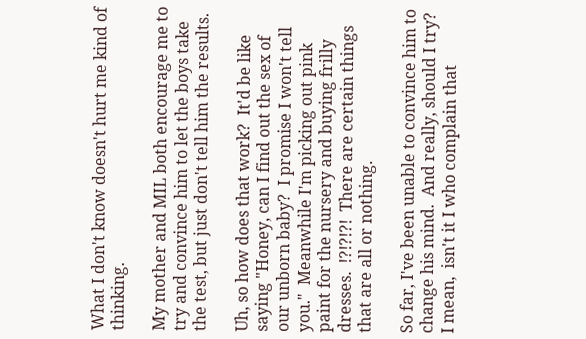What I don't know doesn't hurt me kind of thinking.

My mother and MIL both encourage me to try and convince him to let the boys take the test, but just don't tell him the results.

Uh, so how does that work?  It'd be like saying "Honey, can I find out the sex of our unborn baby?  I promise I won't tell you."  Meanwhile I'm picking out pink paint for the nursery and buying frilly dresses.  !?!?!?!  There are certain things that are all or nothing.

So far, I've been unable to convince him to change his mind.  And really, should I try?  I mean,  isn't it I who complain that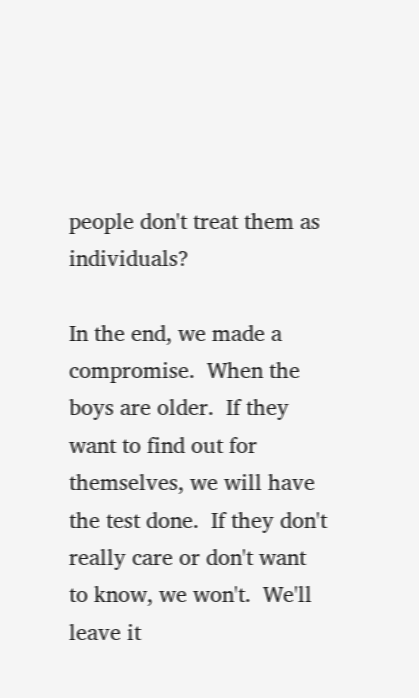people don't treat them as individuals?

In the end, we made a compromise.  When the boys are older.  If they want to find out for themselves, we will have the test done.  If they don't really care or don't want to know, we won't.  We'll leave it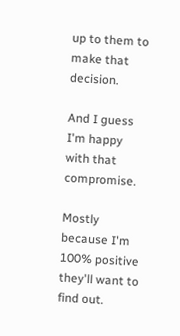up to them to make that decision.

And I guess I'm happy with that compromise.

Mostly because I'm 100% positive they'll want to find out.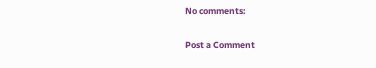No comments:

Post a Comment